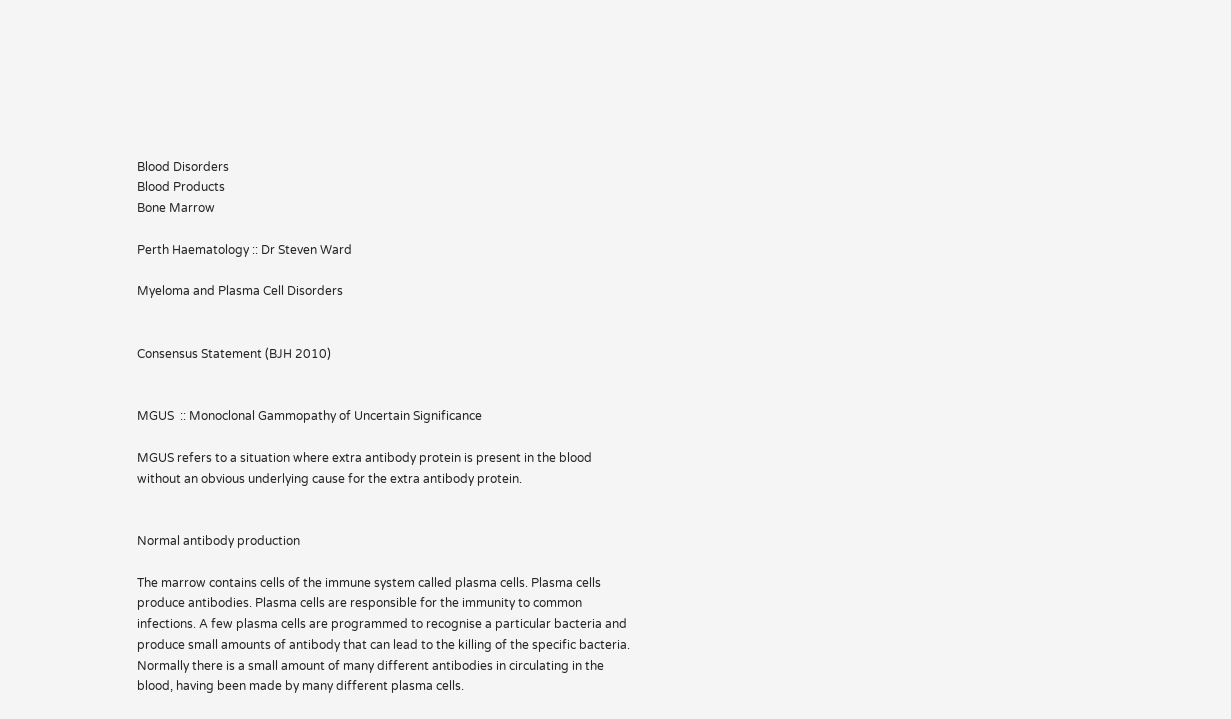Blood Disorders
Blood Products
Bone Marrow

Perth Haematology :: Dr Steven Ward

Myeloma and Plasma Cell Disorders


Consensus Statement (BJH 2010)


MGUS  :: Monoclonal Gammopathy of Uncertain Significance

MGUS refers to a situation where extra antibody protein is present in the blood without an obvious underlying cause for the extra antibody protein.


Normal antibody production

The marrow contains cells of the immune system called plasma cells. Plasma cells produce antibodies. Plasma cells are responsible for the immunity to common infections. A few plasma cells are programmed to recognise a particular bacteria and produce small amounts of antibody that can lead to the killing of the specific bacteria. Normally there is a small amount of many different antibodies in circulating in the blood, having been made by many different plasma cells.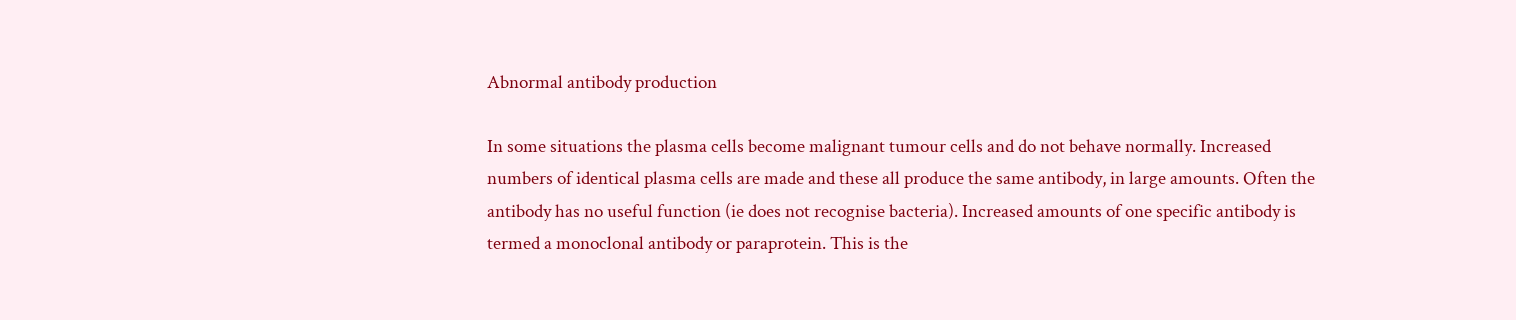Abnormal antibody production

In some situations the plasma cells become malignant tumour cells and do not behave normally. Increased numbers of identical plasma cells are made and these all produce the same antibody, in large amounts. Often the antibody has no useful function (ie does not recognise bacteria). Increased amounts of one specific antibody is termed a monoclonal antibody or paraprotein. This is the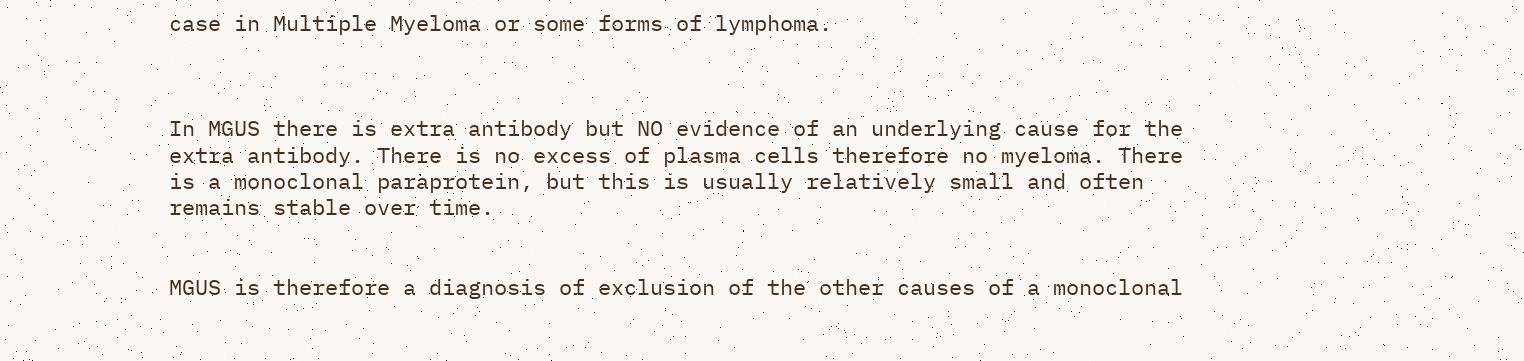case in Multiple Myeloma or some forms of lymphoma.



In MGUS there is extra antibody but NO evidence of an underlying cause for the extra antibody. There is no excess of plasma cells therefore no myeloma. There is a monoclonal paraprotein, but this is usually relatively small and often remains stable over time.


MGUS is therefore a diagnosis of exclusion of the other causes of a monoclonal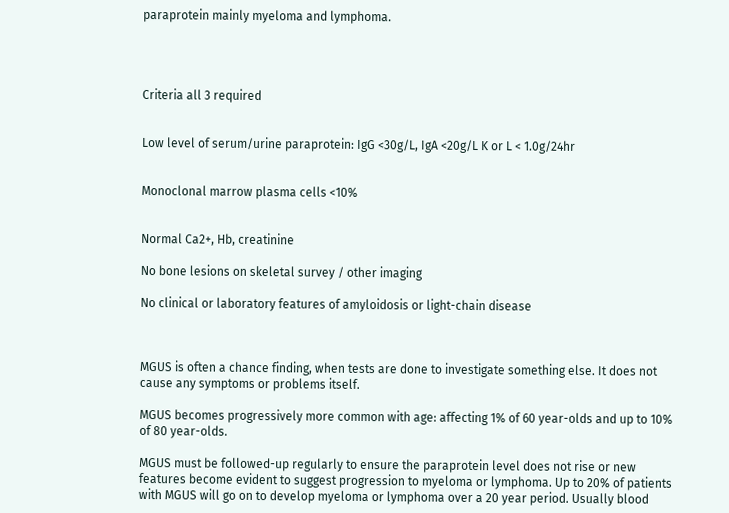paraprotein mainly myeloma and lymphoma.




Criteria all 3 required


Low level of serum/urine paraprotein: IgG <30g/L, IgA <20g/L K or L < 1.0g/24hr


Monoclonal marrow plasma cells <10%


Normal Ca2+, Hb, creatinine

No bone lesions on skeletal survey / other imaging

No clinical or laboratory features of amyloidosis or light-chain disease



MGUS is often a chance finding, when tests are done to investigate something else. It does not cause any symptoms or problems itself.

MGUS becomes progressively more common with age: affecting 1% of 60 year-olds and up to 10% of 80 year-olds.

MGUS must be followed-up regularly to ensure the paraprotein level does not rise or new features become evident to suggest progression to myeloma or lymphoma. Up to 20% of patients with MGUS will go on to develop myeloma or lymphoma over a 20 year period. Usually blood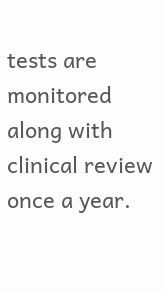tests are monitored along with clinical review once a year.